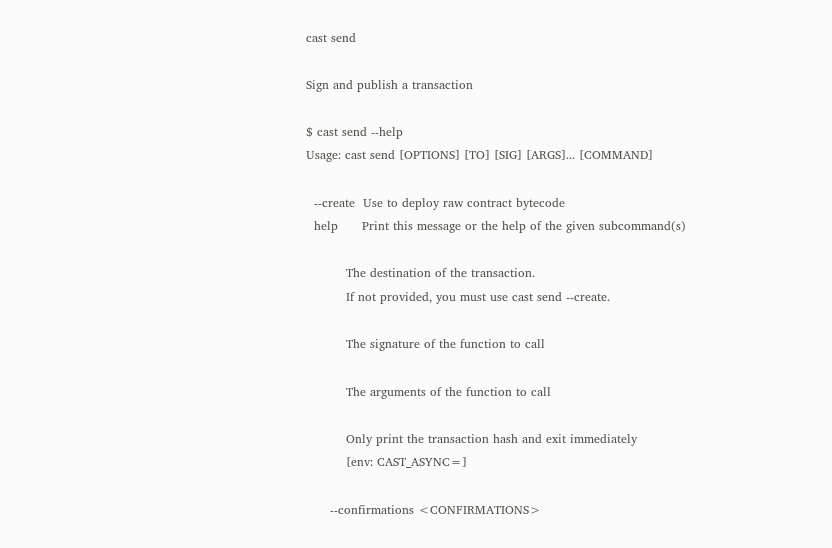cast send

Sign and publish a transaction

$ cast send --help
Usage: cast send [OPTIONS] [TO] [SIG] [ARGS]... [COMMAND]

  --create  Use to deploy raw contract bytecode
  help      Print this message or the help of the given subcommand(s)

          The destination of the transaction.
          If not provided, you must use cast send --create.

          The signature of the function to call

          The arguments of the function to call

          Only print the transaction hash and exit immediately
          [env: CAST_ASYNC=]

      --confirmations <CONFIRMATIONS>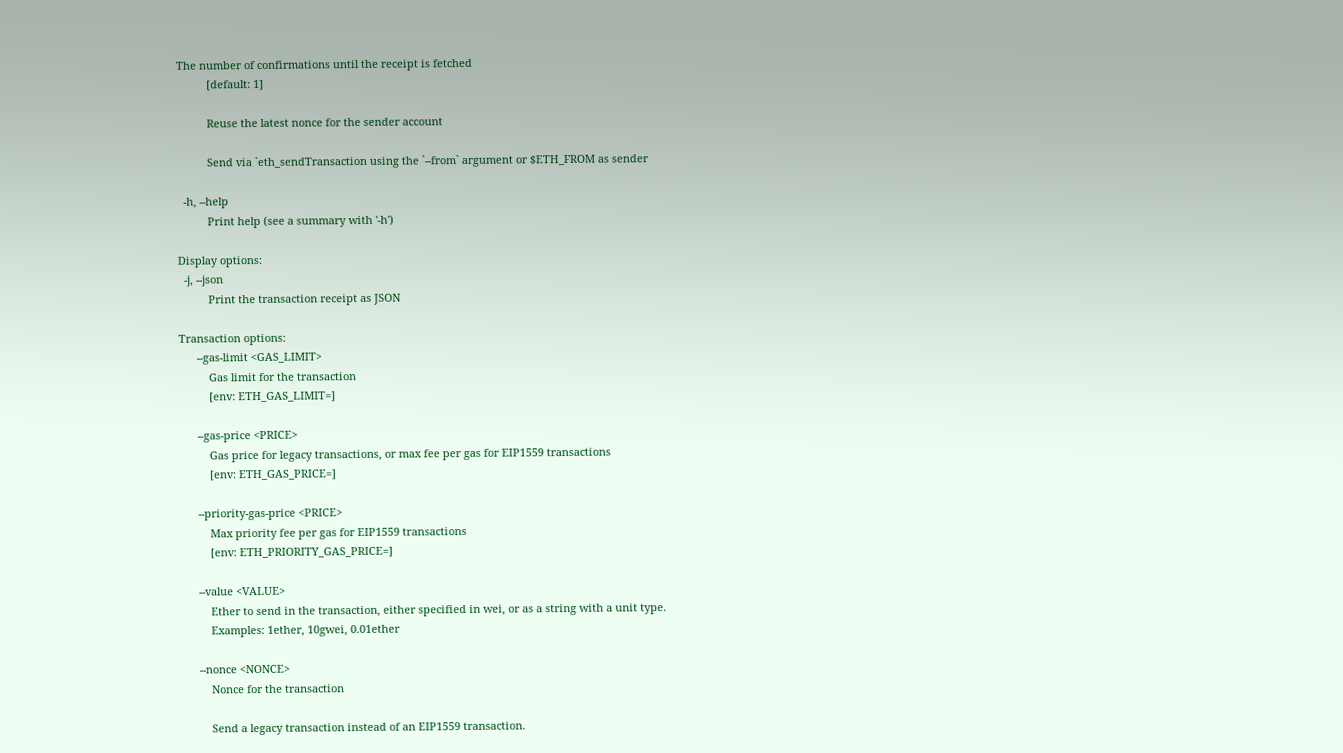The number of confirmations until the receipt is fetched
          [default: 1]

          Reuse the latest nonce for the sender account

          Send via `eth_sendTransaction using the `--from` argument or $ETH_FROM as sender

  -h, --help
          Print help (see a summary with '-h')

Display options:
  -j, --json
          Print the transaction receipt as JSON

Transaction options:
      --gas-limit <GAS_LIMIT>
          Gas limit for the transaction
          [env: ETH_GAS_LIMIT=]

      --gas-price <PRICE>
          Gas price for legacy transactions, or max fee per gas for EIP1559 transactions
          [env: ETH_GAS_PRICE=]

      --priority-gas-price <PRICE>
          Max priority fee per gas for EIP1559 transactions
          [env: ETH_PRIORITY_GAS_PRICE=]

      --value <VALUE>
          Ether to send in the transaction, either specified in wei, or as a string with a unit type.
          Examples: 1ether, 10gwei, 0.01ether

      --nonce <NONCE>
          Nonce for the transaction

          Send a legacy transaction instead of an EIP1559 transaction.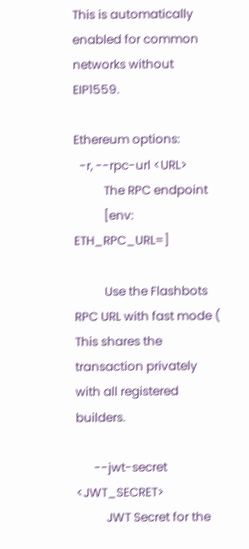This is automatically enabled for common networks without EIP1559.

Ethereum options:
  -r, --rpc-url <URL>
          The RPC endpoint
          [env: ETH_RPC_URL=]

          Use the Flashbots RPC URL with fast mode ( This shares the transaction privately with all registered builders.

      --jwt-secret <JWT_SECRET>
          JWT Secret for the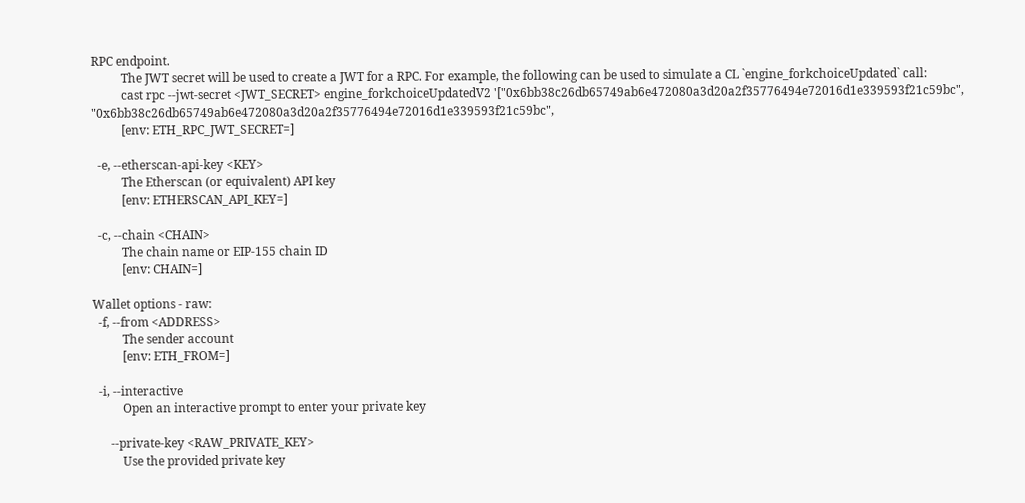RPC endpoint.
          The JWT secret will be used to create a JWT for a RPC. For example, the following can be used to simulate a CL `engine_forkchoiceUpdated` call:
          cast rpc --jwt-secret <JWT_SECRET> engine_forkchoiceUpdatedV2 '["0x6bb38c26db65749ab6e472080a3d20a2f35776494e72016d1e339593f21c59bc", "0x6bb38c26db65749ab6e472080a3d20a2f35776494e72016d1e339593f21c59bc",
          [env: ETH_RPC_JWT_SECRET=]

  -e, --etherscan-api-key <KEY>
          The Etherscan (or equivalent) API key
          [env: ETHERSCAN_API_KEY=]

  -c, --chain <CHAIN>
          The chain name or EIP-155 chain ID
          [env: CHAIN=]

Wallet options - raw:
  -f, --from <ADDRESS>
          The sender account
          [env: ETH_FROM=]

  -i, --interactive
          Open an interactive prompt to enter your private key

      --private-key <RAW_PRIVATE_KEY>
          Use the provided private key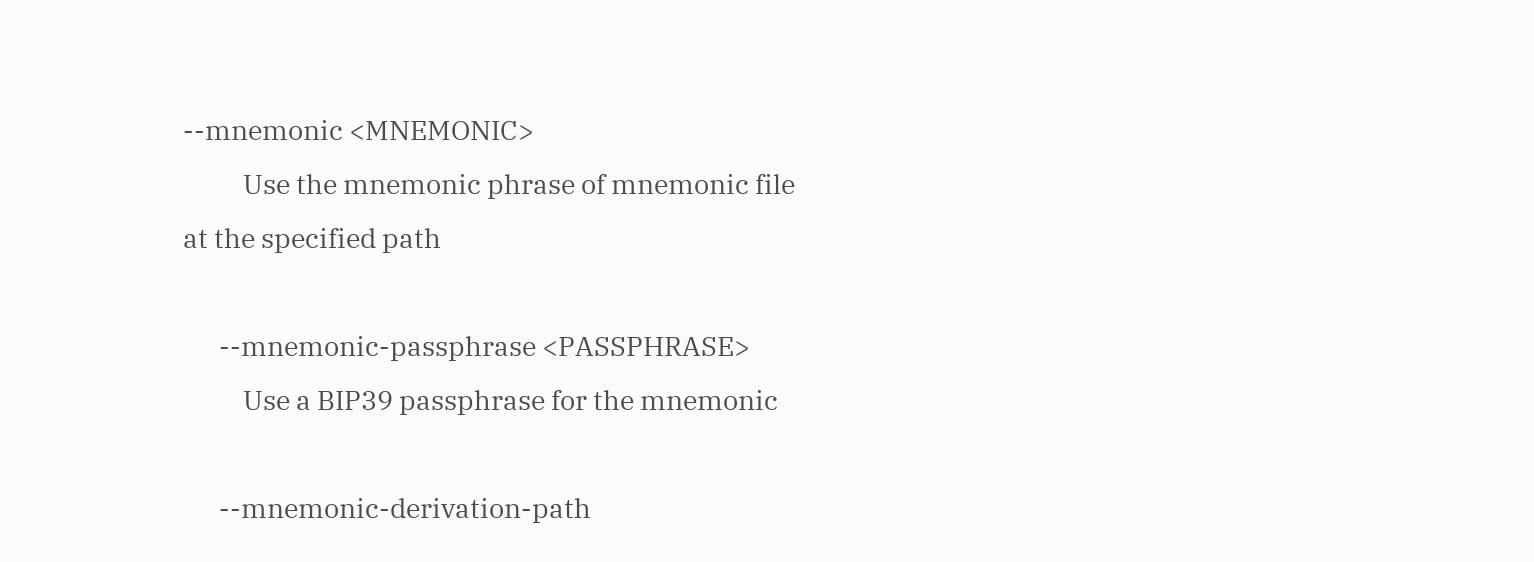--mnemonic <MNEMONIC>
          Use the mnemonic phrase of mnemonic file at the specified path

      --mnemonic-passphrase <PASSPHRASE>
          Use a BIP39 passphrase for the mnemonic

      --mnemonic-derivation-path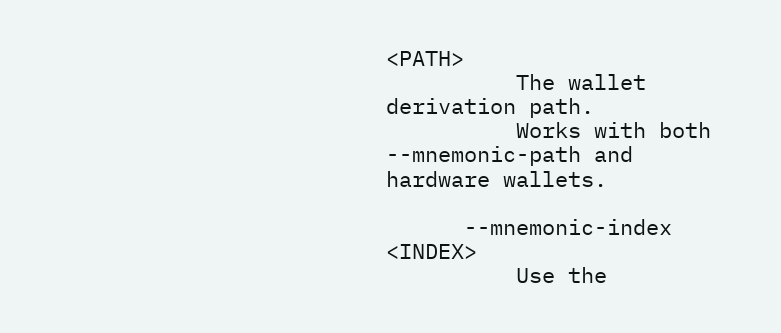<PATH>
          The wallet derivation path.
          Works with both --mnemonic-path and hardware wallets.

      --mnemonic-index <INDEX>
          Use the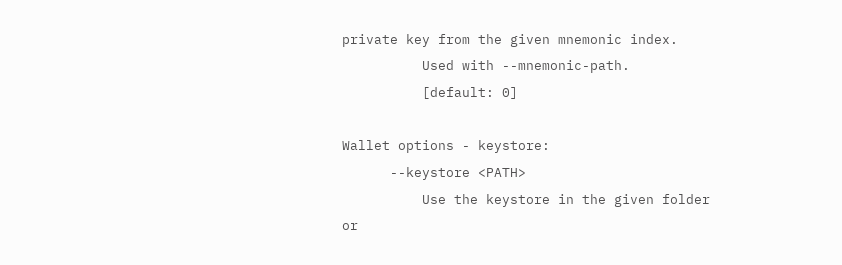private key from the given mnemonic index.
          Used with --mnemonic-path.
          [default: 0]

Wallet options - keystore:
      --keystore <PATH>
          Use the keystore in the given folder or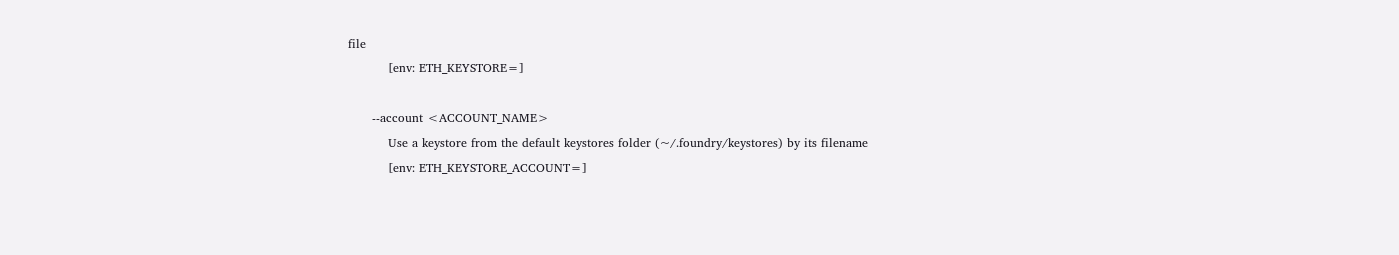file
          [env: ETH_KEYSTORE=]

      --account <ACCOUNT_NAME>
          Use a keystore from the default keystores folder (~/.foundry/keystores) by its filename
          [env: ETH_KEYSTORE_ACCOUNT=]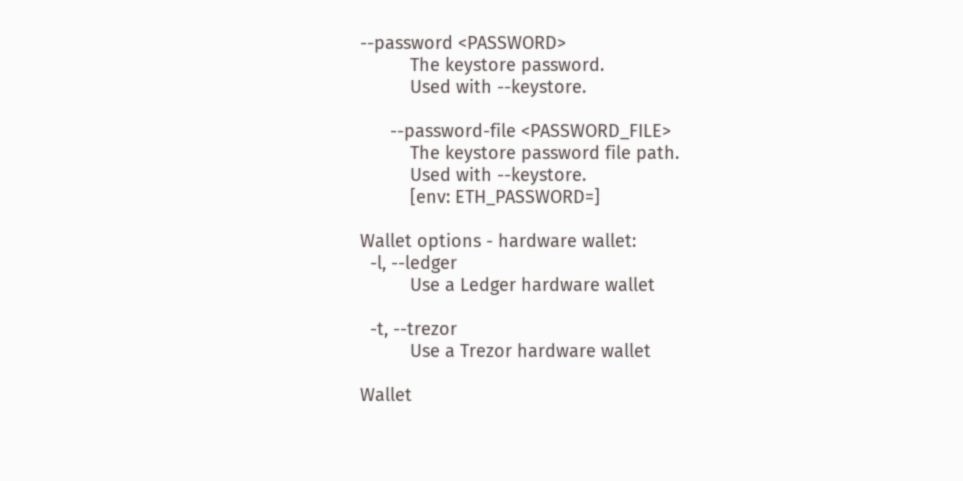--password <PASSWORD>
          The keystore password.
          Used with --keystore.

      --password-file <PASSWORD_FILE>
          The keystore password file path.
          Used with --keystore.
          [env: ETH_PASSWORD=]

Wallet options - hardware wallet:
  -l, --ledger
          Use a Ledger hardware wallet

  -t, --trezor
          Use a Trezor hardware wallet

Wallet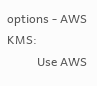options - AWS KMS:
          Use AWS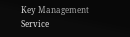Key Management Service